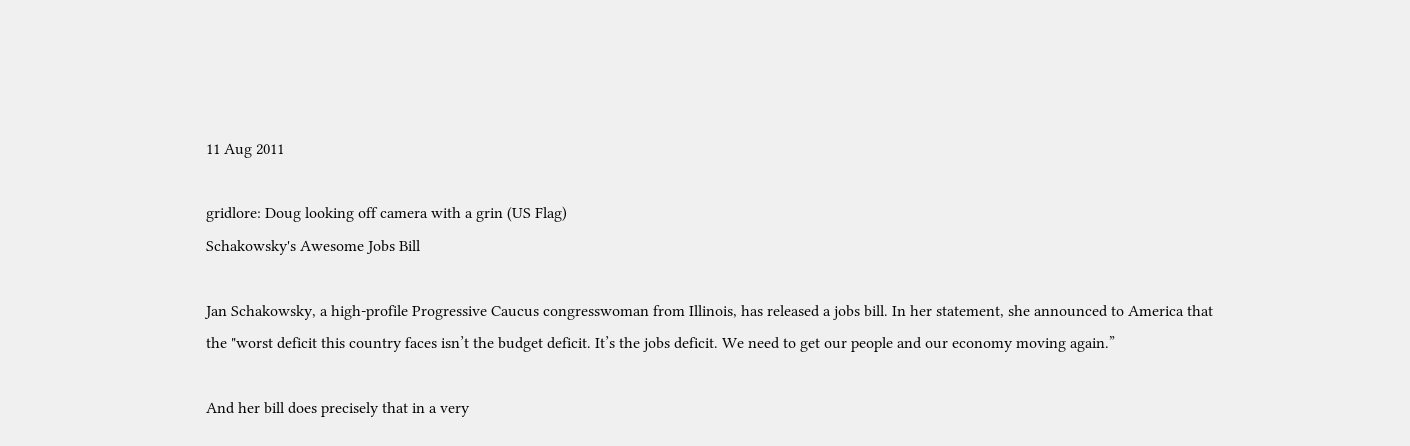11 Aug 2011

gridlore: Doug looking off camera with a grin (US Flag)
Schakowsky's Awesome Jobs Bill

Jan Schakowsky, a high-profile Progressive Caucus congresswoman from Illinois, has released a jobs bill. In her statement, she announced to America that the "worst deficit this country faces isn’t the budget deficit. It’s the jobs deficit. We need to get our people and our economy moving again.”

And her bill does precisely that in a very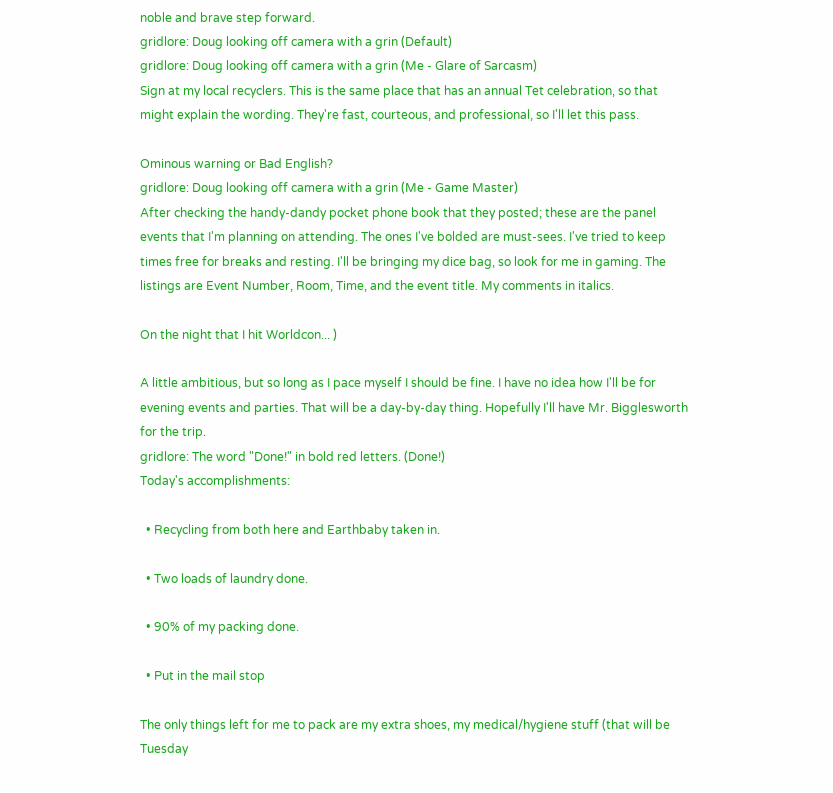noble and brave step forward.
gridlore: Doug looking off camera with a grin (Default)
gridlore: Doug looking off camera with a grin (Me - Glare of Sarcasm)
Sign at my local recyclers. This is the same place that has an annual Tet celebration, so that might explain the wording. They're fast, courteous, and professional, so I'll let this pass.

Ominous warning or Bad English?
gridlore: Doug looking off camera with a grin (Me - Game Master)
After checking the handy-dandy pocket phone book that they posted; these are the panel events that I'm planning on attending. The ones I've bolded are must-sees. I've tried to keep times free for breaks and resting. I'll be bringing my dice bag, so look for me in gaming. The listings are Event Number, Room, Time, and the event title. My comments in italics.

On the night that I hit Worldcon... )

A little ambitious, but so long as I pace myself I should be fine. I have no idea how I'll be for evening events and parties. That will be a day-by-day thing. Hopefully I'll have Mr. Bigglesworth for the trip.
gridlore: The word "Done!" in bold red letters. (Done!)
Today's accomplishments:

  • Recycling from both here and Earthbaby taken in.

  • Two loads of laundry done.

  • 90% of my packing done.

  • Put in the mail stop

The only things left for me to pack are my extra shoes, my medical/hygiene stuff (that will be Tuesday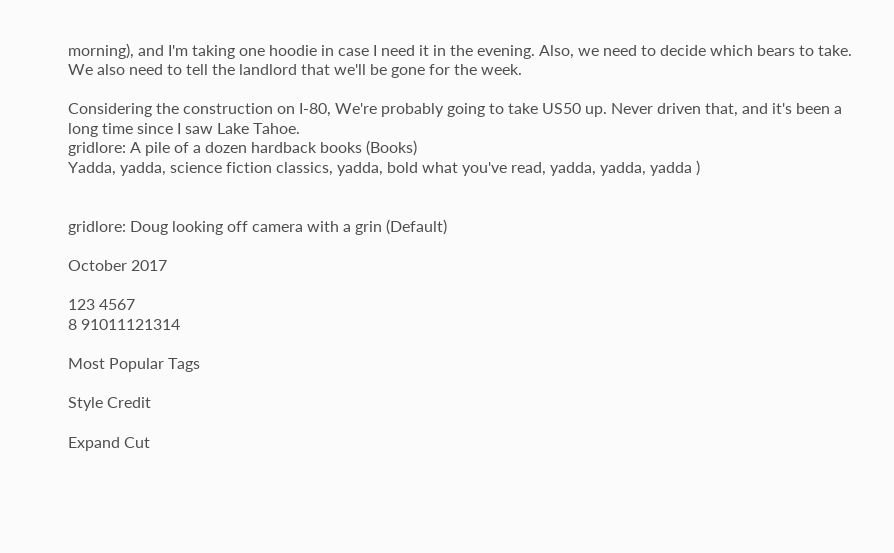morning), and I'm taking one hoodie in case I need it in the evening. Also, we need to decide which bears to take. We also need to tell the landlord that we'll be gone for the week.

Considering the construction on I-80, We're probably going to take US50 up. Never driven that, and it's been a long time since I saw Lake Tahoe.
gridlore: A pile of a dozen hardback books (Books)
Yadda, yadda, science fiction classics, yadda, bold what you've read, yadda, yadda, yadda )


gridlore: Doug looking off camera with a grin (Default)

October 2017

123 4567
8 91011121314

Most Popular Tags

Style Credit

Expand Cut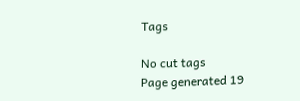Tags

No cut tags
Page generated 19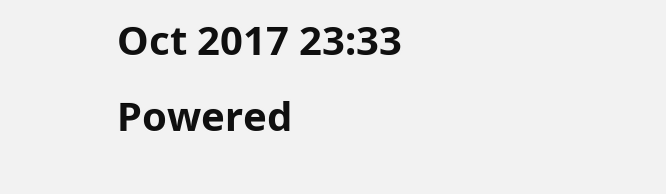Oct 2017 23:33
Powered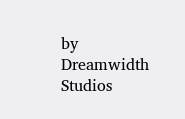by Dreamwidth Studios